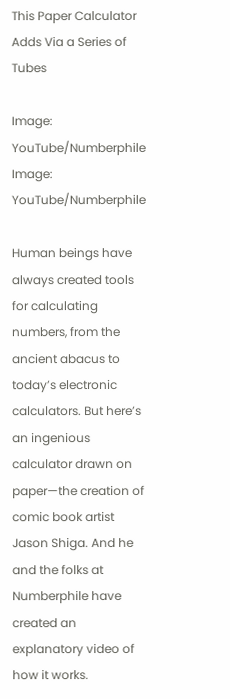This Paper Calculator Adds Via a Series of Tubes

Image: YouTube/Numberphile
Image: YouTube/Numberphile

Human beings have always created tools for calculating numbers, from the ancient abacus to today’s electronic calculators. But here’s an ingenious calculator drawn on paper—the creation of comic book artist Jason Shiga. And he and the folks at Numberphile have created an explanatory video of how it works.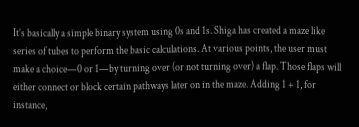It’s basically a simple binary system using 0s and 1s. Shiga has created a maze like series of tubes to perform the basic calculations. At various points, the user must make a choice—0 or 1—by turning over (or not turning over) a flap. Those flaps will either connect or block certain pathways later on in the maze. Adding 1 + 1, for instance,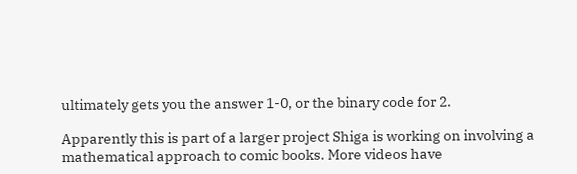ultimately gets you the answer 1-0, or the binary code for 2.

Apparently this is part of a larger project Shiga is working on involving a mathematical approach to comic books. More videos have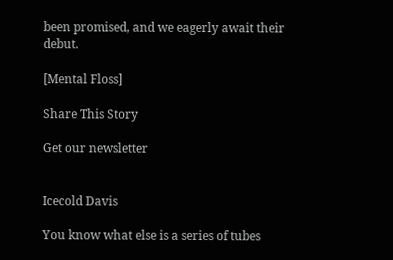been promised, and we eagerly await their debut.

[Mental Floss]

Share This Story

Get our newsletter


Icecold Davis

You know what else is a series of tubes